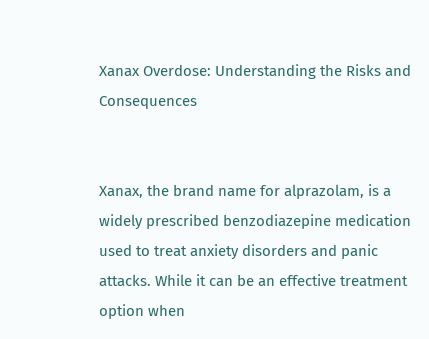Xanax Overdose: Understanding the Risks and Consequences


Xanax, the brand name for alprazolam, is a widely prescribed benzodiazepine medication used to treat anxiety disorders and panic attacks. While it can be an effective treatment option when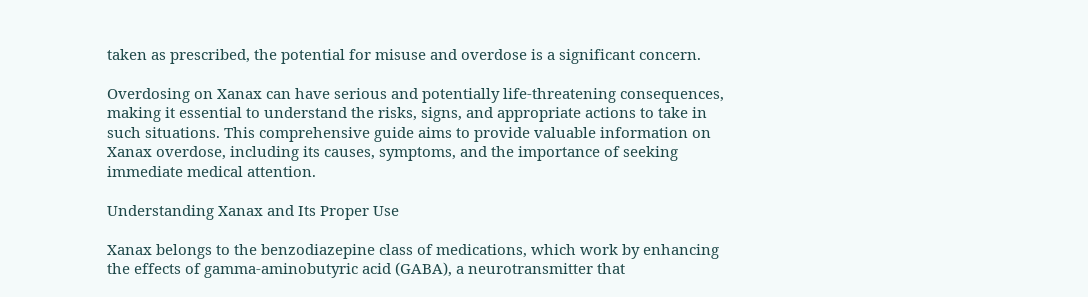taken as prescribed, the potential for misuse and overdose is a significant concern.

Overdosing on Xanax can have serious and potentially life-threatening consequences, making it essential to understand the risks, signs, and appropriate actions to take in such situations. This comprehensive guide aims to provide valuable information on Xanax overdose, including its causes, symptoms, and the importance of seeking immediate medical attention.

Understanding Xanax and Its Proper Use

Xanax belongs to the benzodiazepine class of medications, which work by enhancing the effects of gamma-aminobutyric acid (GABA), a neurotransmitter that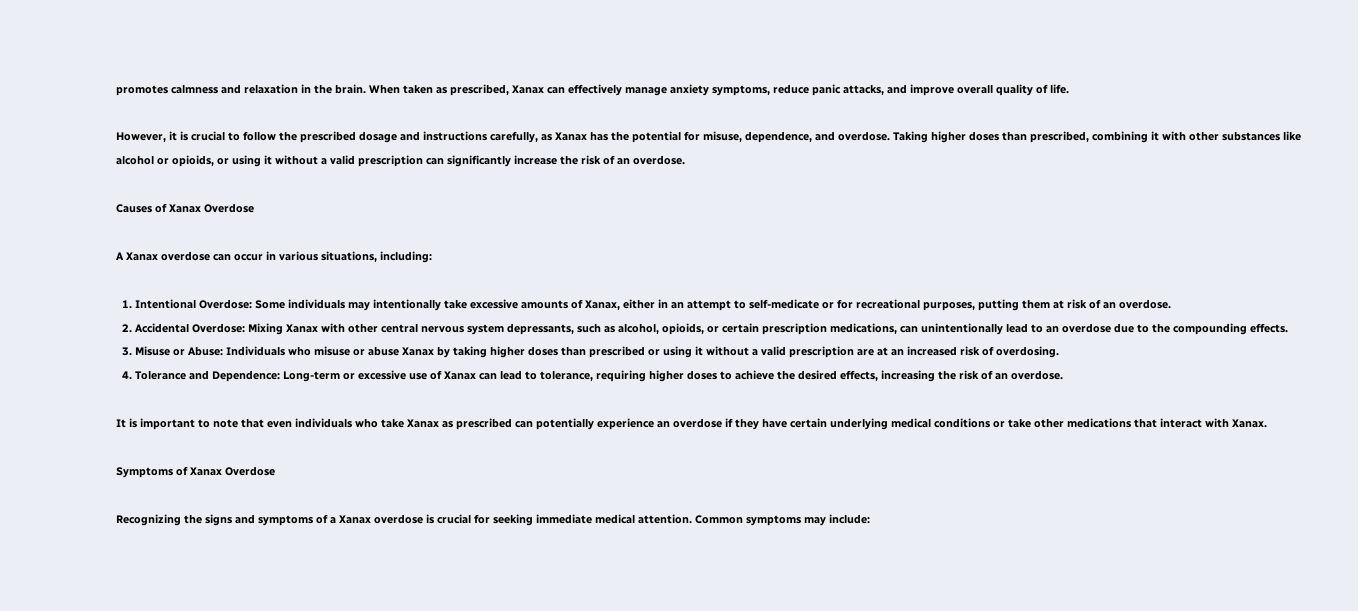promotes calmness and relaxation in the brain. When taken as prescribed, Xanax can effectively manage anxiety symptoms, reduce panic attacks, and improve overall quality of life.

However, it is crucial to follow the prescribed dosage and instructions carefully, as Xanax has the potential for misuse, dependence, and overdose. Taking higher doses than prescribed, combining it with other substances like alcohol or opioids, or using it without a valid prescription can significantly increase the risk of an overdose.

Causes of Xanax Overdose

A Xanax overdose can occur in various situations, including:

  1. Intentional Overdose: Some individuals may intentionally take excessive amounts of Xanax, either in an attempt to self-medicate or for recreational purposes, putting them at risk of an overdose.
  2. Accidental Overdose: Mixing Xanax with other central nervous system depressants, such as alcohol, opioids, or certain prescription medications, can unintentionally lead to an overdose due to the compounding effects.
  3. Misuse or Abuse: Individuals who misuse or abuse Xanax by taking higher doses than prescribed or using it without a valid prescription are at an increased risk of overdosing.
  4. Tolerance and Dependence: Long-term or excessive use of Xanax can lead to tolerance, requiring higher doses to achieve the desired effects, increasing the risk of an overdose.

It is important to note that even individuals who take Xanax as prescribed can potentially experience an overdose if they have certain underlying medical conditions or take other medications that interact with Xanax.

Symptoms of Xanax Overdose

Recognizing the signs and symptoms of a Xanax overdose is crucial for seeking immediate medical attention. Common symptoms may include: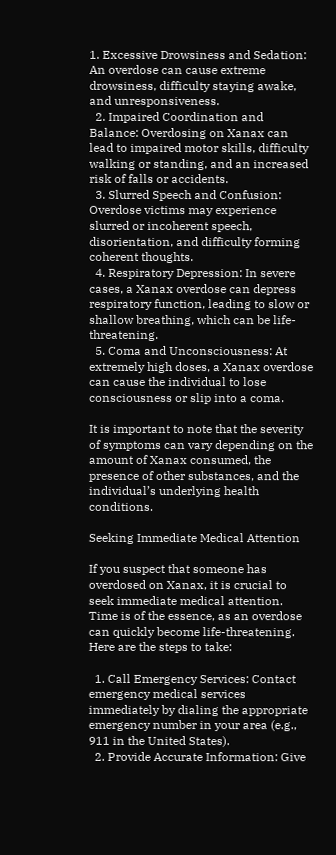1. Excessive Drowsiness and Sedation: An overdose can cause extreme drowsiness, difficulty staying awake, and unresponsiveness.
  2. Impaired Coordination and Balance: Overdosing on Xanax can lead to impaired motor skills, difficulty walking or standing, and an increased risk of falls or accidents.
  3. Slurred Speech and Confusion: Overdose victims may experience slurred or incoherent speech, disorientation, and difficulty forming coherent thoughts.
  4. Respiratory Depression: In severe cases, a Xanax overdose can depress respiratory function, leading to slow or shallow breathing, which can be life-threatening.
  5. Coma and Unconsciousness: At extremely high doses, a Xanax overdose can cause the individual to lose consciousness or slip into a coma.

It is important to note that the severity of symptoms can vary depending on the amount of Xanax consumed, the presence of other substances, and the individual’s underlying health conditions.

Seeking Immediate Medical Attention

If you suspect that someone has overdosed on Xanax, it is crucial to seek immediate medical attention. Time is of the essence, as an overdose can quickly become life-threatening. Here are the steps to take:

  1. Call Emergency Services: Contact emergency medical services immediately by dialing the appropriate emergency number in your area (e.g., 911 in the United States).
  2. Provide Accurate Information: Give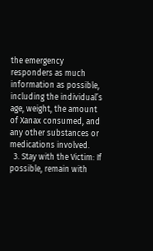the emergency responders as much information as possible, including the individual’s age, weight, the amount of Xanax consumed, and any other substances or medications involved.
  3. Stay with the Victim: If possible, remain with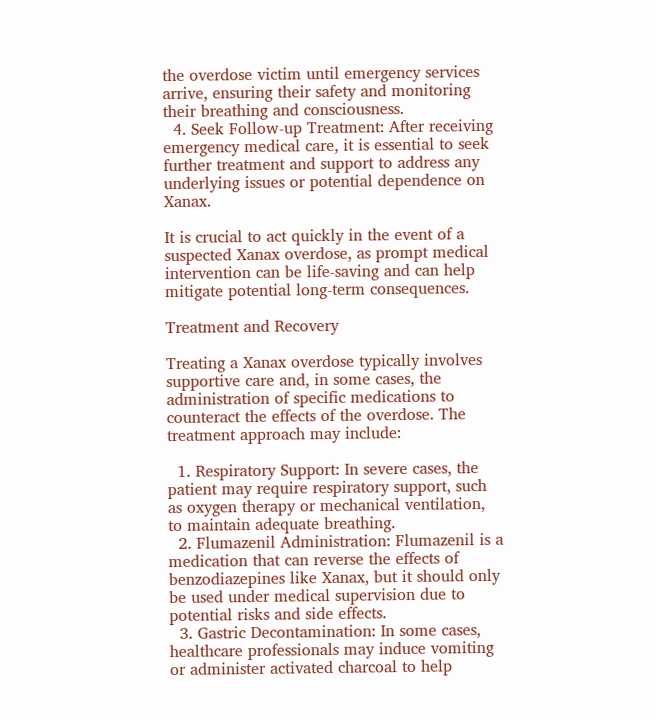the overdose victim until emergency services arrive, ensuring their safety and monitoring their breathing and consciousness.
  4. Seek Follow-up Treatment: After receiving emergency medical care, it is essential to seek further treatment and support to address any underlying issues or potential dependence on Xanax.

It is crucial to act quickly in the event of a suspected Xanax overdose, as prompt medical intervention can be life-saving and can help mitigate potential long-term consequences.

Treatment and Recovery

Treating a Xanax overdose typically involves supportive care and, in some cases, the administration of specific medications to counteract the effects of the overdose. The treatment approach may include:

  1. Respiratory Support: In severe cases, the patient may require respiratory support, such as oxygen therapy or mechanical ventilation, to maintain adequate breathing.
  2. Flumazenil Administration: Flumazenil is a medication that can reverse the effects of benzodiazepines like Xanax, but it should only be used under medical supervision due to potential risks and side effects.
  3. Gastric Decontamination: In some cases, healthcare professionals may induce vomiting or administer activated charcoal to help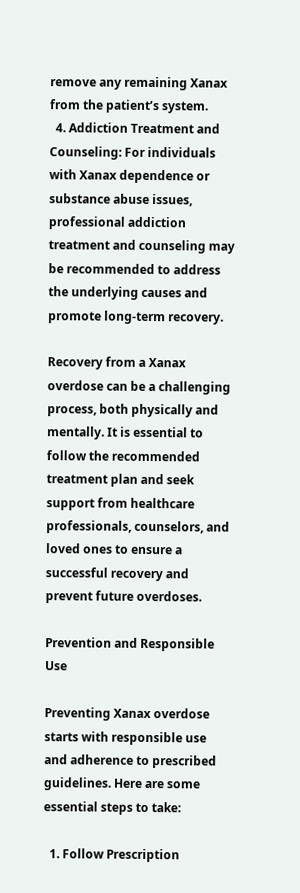remove any remaining Xanax from the patient’s system.
  4. Addiction Treatment and Counseling: For individuals with Xanax dependence or substance abuse issues, professional addiction treatment and counseling may be recommended to address the underlying causes and promote long-term recovery.

Recovery from a Xanax overdose can be a challenging process, both physically and mentally. It is essential to follow the recommended treatment plan and seek support from healthcare professionals, counselors, and loved ones to ensure a successful recovery and prevent future overdoses.

Prevention and Responsible Use

Preventing Xanax overdose starts with responsible use and adherence to prescribed guidelines. Here are some essential steps to take:

  1. Follow Prescription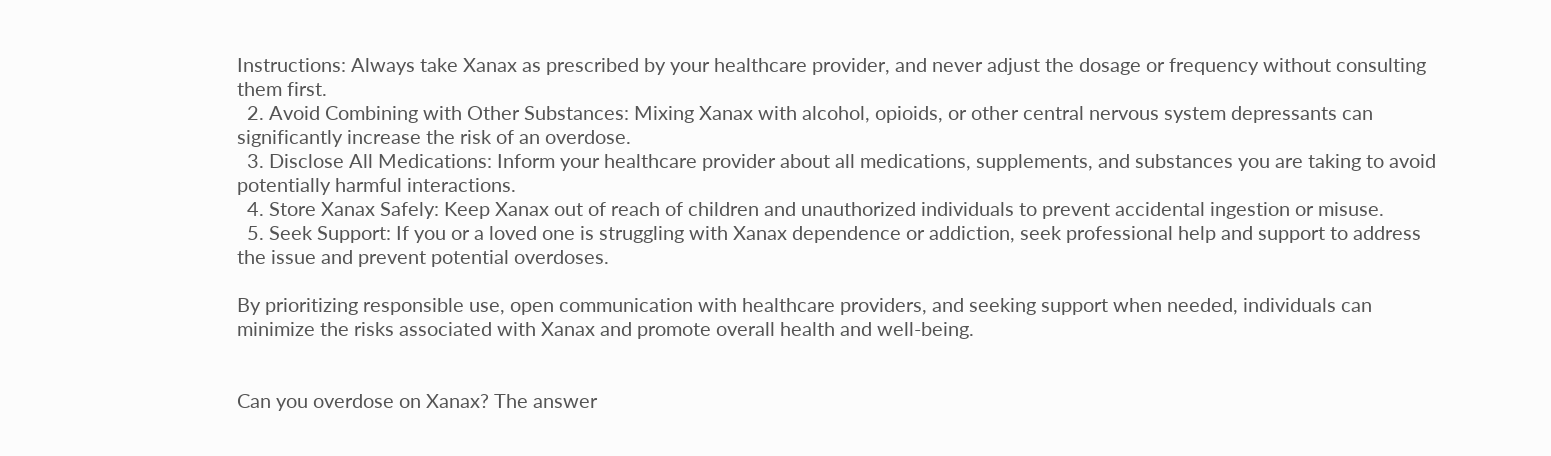Instructions: Always take Xanax as prescribed by your healthcare provider, and never adjust the dosage or frequency without consulting them first.
  2. Avoid Combining with Other Substances: Mixing Xanax with alcohol, opioids, or other central nervous system depressants can significantly increase the risk of an overdose.
  3. Disclose All Medications: Inform your healthcare provider about all medications, supplements, and substances you are taking to avoid potentially harmful interactions.
  4. Store Xanax Safely: Keep Xanax out of reach of children and unauthorized individuals to prevent accidental ingestion or misuse.
  5. Seek Support: If you or a loved one is struggling with Xanax dependence or addiction, seek professional help and support to address the issue and prevent potential overdoses.

By prioritizing responsible use, open communication with healthcare providers, and seeking support when needed, individuals can minimize the risks associated with Xanax and promote overall health and well-being.


Can you overdose on Xanax? The answer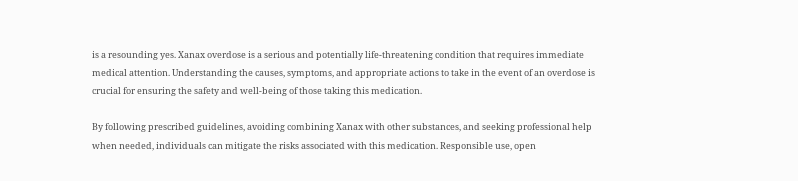is a resounding yes. Xanax overdose is a serious and potentially life-threatening condition that requires immediate medical attention. Understanding the causes, symptoms, and appropriate actions to take in the event of an overdose is crucial for ensuring the safety and well-being of those taking this medication.

By following prescribed guidelines, avoiding combining Xanax with other substances, and seeking professional help when needed, individuals can mitigate the risks associated with this medication. Responsible use, open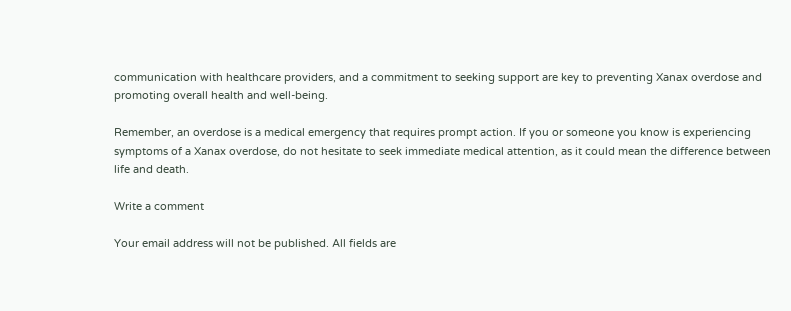communication with healthcare providers, and a commitment to seeking support are key to preventing Xanax overdose and promoting overall health and well-being.

Remember, an overdose is a medical emergency that requires prompt action. If you or someone you know is experiencing symptoms of a Xanax overdose, do not hesitate to seek immediate medical attention, as it could mean the difference between life and death.

Write a comment

Your email address will not be published. All fields are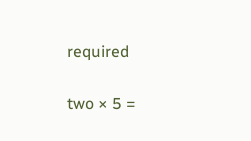required

two × 5 =